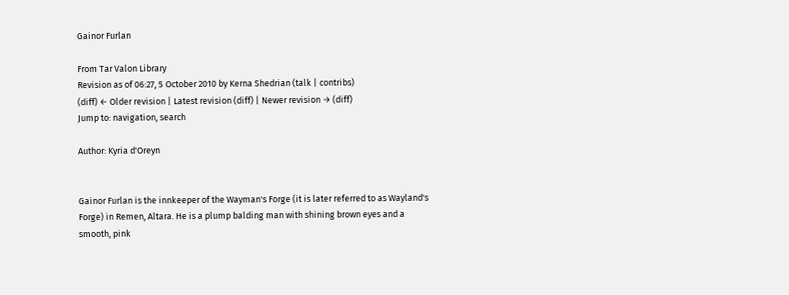Gainor Furlan

From Tar Valon Library
Revision as of 06:27, 5 October 2010 by Kerna Shedrian (talk | contribs)
(diff) ← Older revision | Latest revision (diff) | Newer revision → (diff)
Jump to: navigation, search

Author: Kyria d'Oreyn


Gainor Furlan is the innkeeper of the Wayman's Forge (it is later referred to as Wayland's Forge) in Remen, Altara. He is a plump balding man with shining brown eyes and a smooth, pink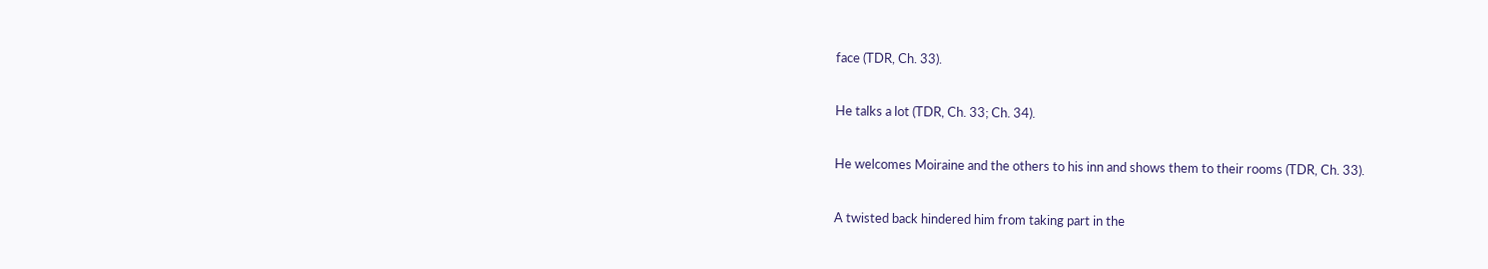face (TDR, Ch. 33).

He talks a lot (TDR, Ch. 33; Ch. 34).

He welcomes Moiraine and the others to his inn and shows them to their rooms (TDR, Ch. 33).

A twisted back hindered him from taking part in the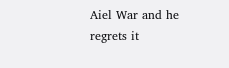Aiel War and he regrets it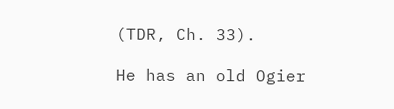(TDR, Ch. 33).

He has an old Ogier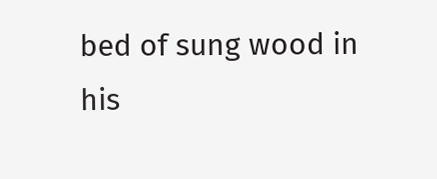bed of sung wood in his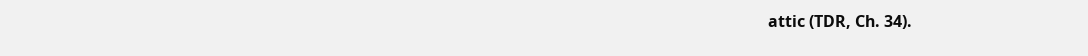attic (TDR, Ch. 34).